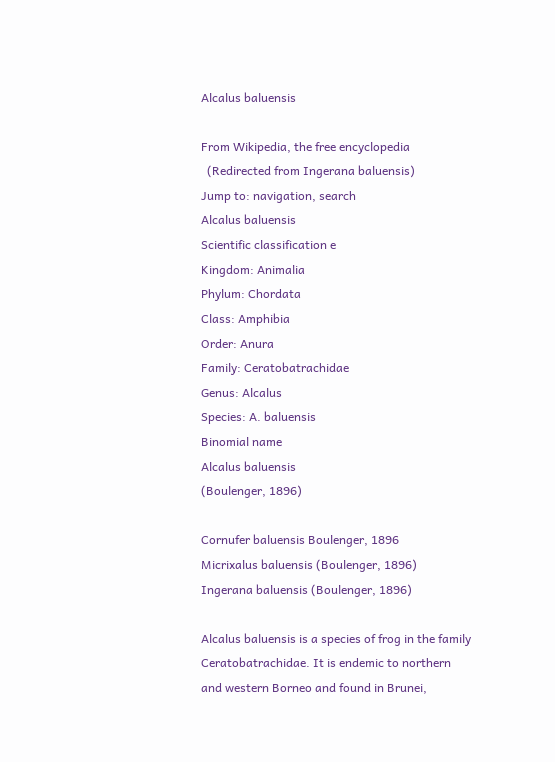Alcalus baluensis

From Wikipedia, the free encyclopedia
  (Redirected from Ingerana baluensis)
Jump to: navigation, search
Alcalus baluensis
Scientific classification e
Kingdom: Animalia
Phylum: Chordata
Class: Amphibia
Order: Anura
Family: Ceratobatrachidae
Genus: Alcalus
Species: A. baluensis
Binomial name
Alcalus baluensis
(Boulenger, 1896)

Cornufer baluensis Boulenger, 1896
Micrixalus baluensis (Boulenger, 1896)
Ingerana baluensis (Boulenger, 1896)

Alcalus baluensis is a species of frog in the family Ceratobatrachidae. It is endemic to northern and western Borneo and found in Brunei,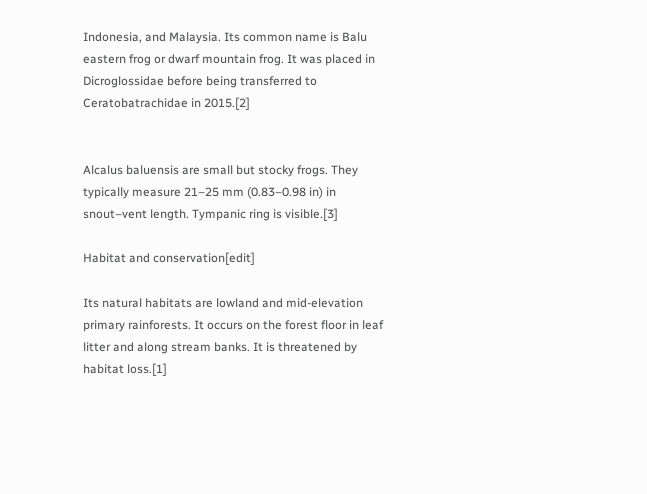Indonesia, and Malaysia. Its common name is Balu eastern frog or dwarf mountain frog. It was placed in Dicroglossidae before being transferred to Ceratobatrachidae in 2015.[2]


Alcalus baluensis are small but stocky frogs. They typically measure 21–25 mm (0.83–0.98 in) in snout–vent length. Tympanic ring is visible.[3]

Habitat and conservation[edit]

Its natural habitats are lowland and mid-elevation primary rainforests. It occurs on the forest floor in leaf litter and along stream banks. It is threatened by habitat loss.[1]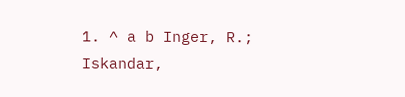1. ^ a b Inger, R.; Iskandar,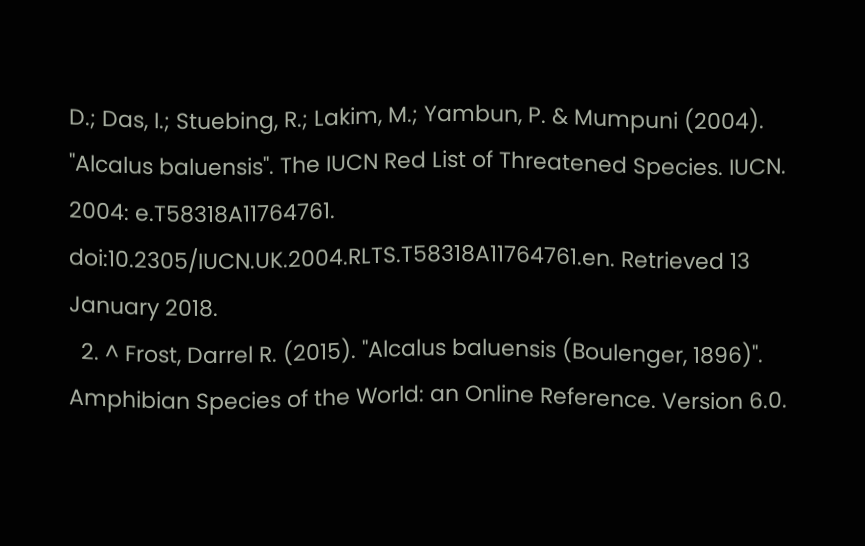D.; Das, I.; Stuebing, R.; Lakim, M.; Yambun, P. & Mumpuni (2004). "Alcalus baluensis". The IUCN Red List of Threatened Species. IUCN. 2004: e.T58318A11764761. doi:10.2305/IUCN.UK.2004.RLTS.T58318A11764761.en. Retrieved 13 January 2018.
  2. ^ Frost, Darrel R. (2015). "Alcalus baluensis (Boulenger, 1896)". Amphibian Species of the World: an Online Reference. Version 6.0.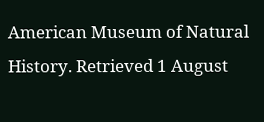American Museum of Natural History. Retrieved 1 August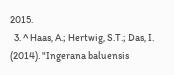2015.
  3. ^ Haas, A.; Hertwig, S.T.; Das, I. (2014). "Ingerana baluensis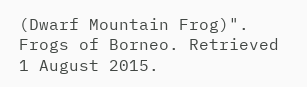(Dwarf Mountain Frog)". Frogs of Borneo. Retrieved 1 August 2015.